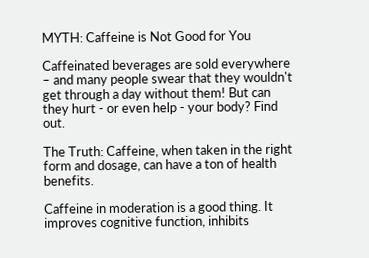MYTH: Caffeine is Not Good for You

Caffeinated beverages are sold everywhere – and many people swear that they wouldn't get through a day without them! But can they hurt - or even help - your body? Find out.

The Truth: Caffeine, when taken in the right form and dosage, can have a ton of health benefits.

Caffeine in moderation is a good thing. It improves cognitive function, inhibits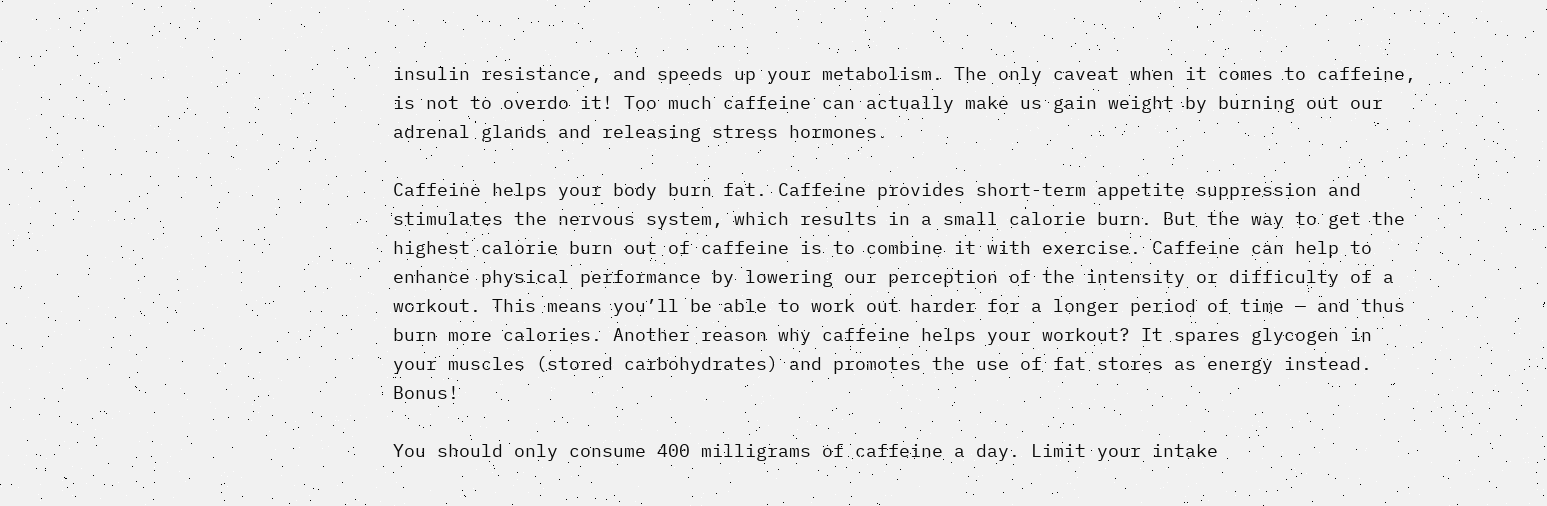insulin resistance, and speeds up your metabolism. The only caveat when it comes to caffeine, is not to overdo it! Too much caffeine can actually make us gain weight by burning out our adrenal glands and releasing stress hormones.

Caffeine helps your body burn fat. Caffeine provides short-term appetite suppression and stimulates the nervous system, which results in a small calorie burn. But the way to get the highest calorie burn out of caffeine is to combine it with exercise. Caffeine can help to enhance physical performance by lowering our perception of the intensity or difficulty of a workout. This means you’ll be able to work out harder for a longer period of time — and thus burn more calories. Another reason why caffeine helps your workout? It spares glycogen in your muscles (stored carbohydrates) and promotes the use of fat stores as energy instead. Bonus!

You should only consume 400 milligrams of caffeine a day. Limit your intake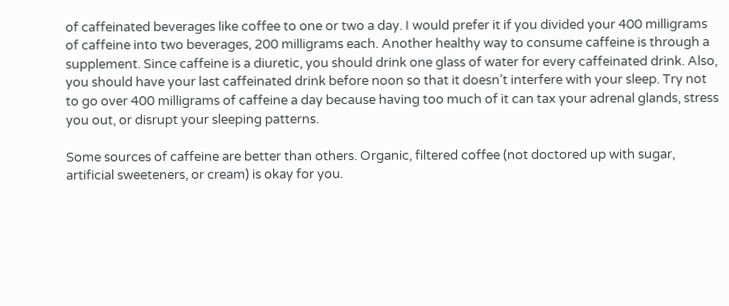of caffeinated beverages like coffee to one or two a day. I would prefer it if you divided your 400 milligrams of caffeine into two beverages, 200 milligrams each. Another healthy way to consume caffeine is through a supplement. Since caffeine is a diuretic, you should drink one glass of water for every caffeinated drink. Also, you should have your last caffeinated drink before noon so that it doesn’t interfere with your sleep. Try not to go over 400 milligrams of caffeine a day because having too much of it can tax your adrenal glands, stress you out, or disrupt your sleeping patterns.

Some sources of caffeine are better than others. Organic, filtered coffee (not doctored up with sugar, artificial sweeteners, or cream) is okay for you.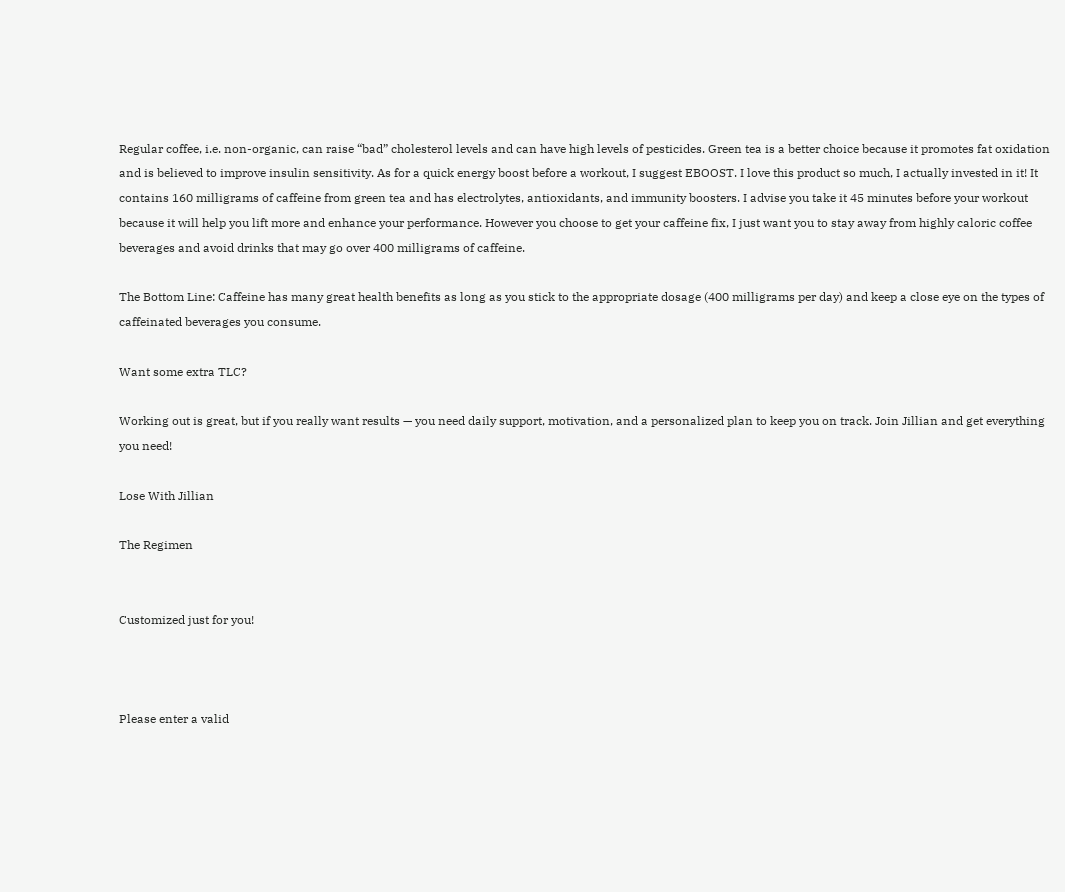Regular coffee, i.e. non-organic, can raise “bad” cholesterol levels and can have high levels of pesticides. Green tea is a better choice because it promotes fat oxidation and is believed to improve insulin sensitivity. As for a quick energy boost before a workout, I suggest EBOOST. I love this product so much, I actually invested in it! It contains 160 milligrams of caffeine from green tea and has electrolytes, antioxidants, and immunity boosters. I advise you take it 45 minutes before your workout because it will help you lift more and enhance your performance. However you choose to get your caffeine fix, I just want you to stay away from highly caloric coffee beverages and avoid drinks that may go over 400 milligrams of caffeine.

The Bottom Line: Caffeine has many great health benefits as long as you stick to the appropriate dosage (400 milligrams per day) and keep a close eye on the types of caffeinated beverages you consume.

Want some extra TLC?

Working out is great, but if you really want results — you need daily support, motivation, and a personalized plan to keep you on track. Join Jillian and get everything you need!

Lose With Jillian

The Regimen


Customized just for you!



Please enter a valid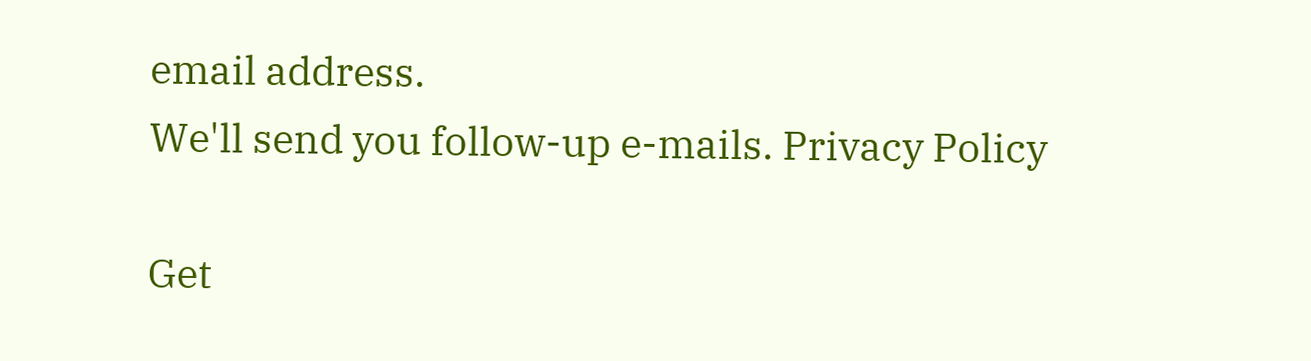email address.
We'll send you follow-up e-mails. Privacy Policy

Get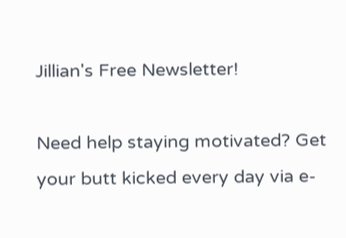Jillian's Free Newsletter!

Need help staying motivated? Get your butt kicked every day via e-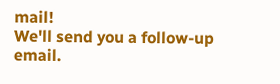mail!
We'll send you a follow-up email.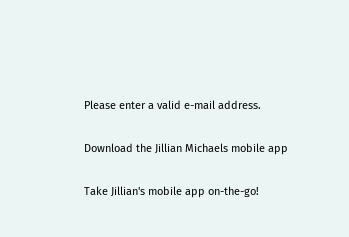Please enter a valid e-mail address.

Download the Jillian Michaels mobile app

Take Jillian's mobile app on-the-go!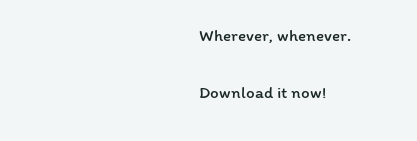Wherever, whenever.

Download it now!